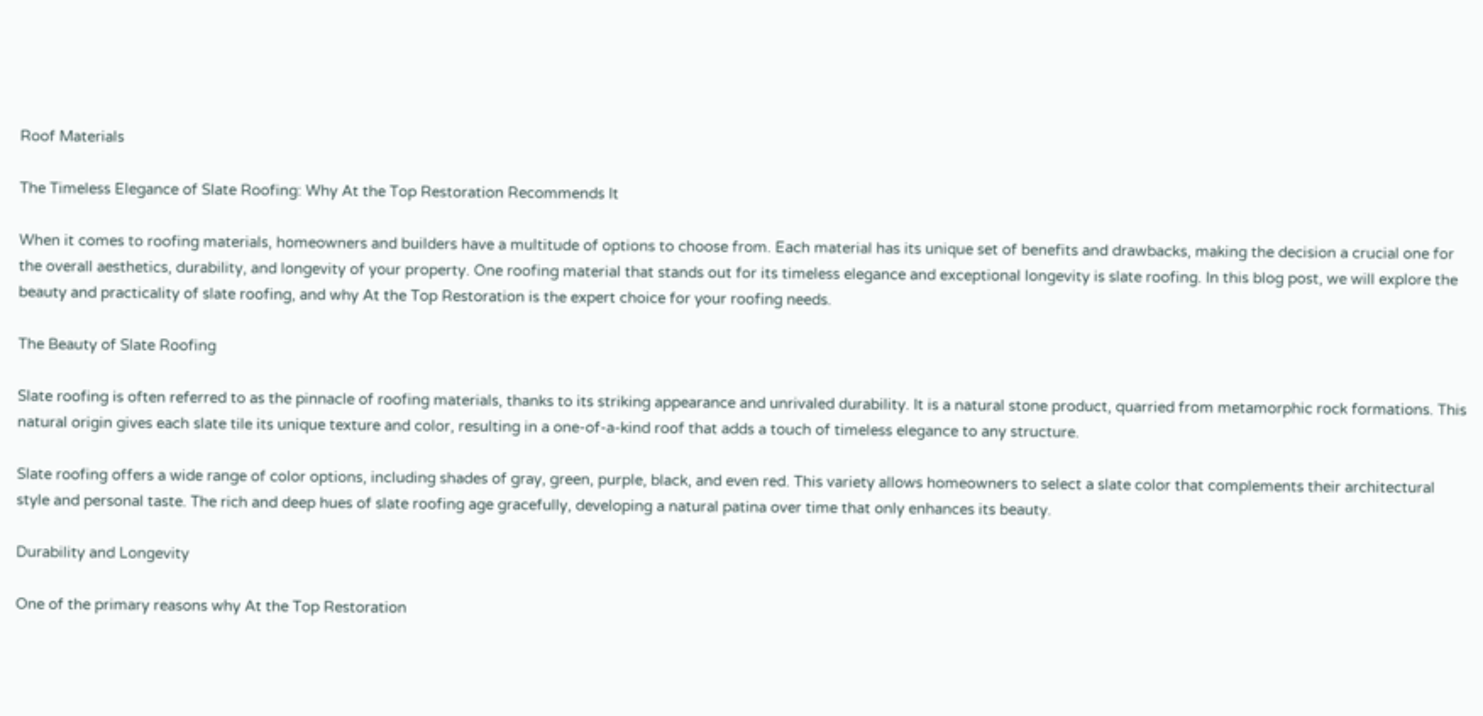Roof Materials

The Timeless Elegance of Slate Roofing: Why At the Top Restoration Recommends It

When it comes to roofing materials, homeowners and builders have a multitude of options to choose from. Each material has its unique set of benefits and drawbacks, making the decision a crucial one for the overall aesthetics, durability, and longevity of your property. One roofing material that stands out for its timeless elegance and exceptional longevity is slate roofing. In this blog post, we will explore the beauty and practicality of slate roofing, and why At the Top Restoration is the expert choice for your roofing needs.

The Beauty of Slate Roofing

Slate roofing is often referred to as the pinnacle of roofing materials, thanks to its striking appearance and unrivaled durability. It is a natural stone product, quarried from metamorphic rock formations. This natural origin gives each slate tile its unique texture and color, resulting in a one-of-a-kind roof that adds a touch of timeless elegance to any structure.

Slate roofing offers a wide range of color options, including shades of gray, green, purple, black, and even red. This variety allows homeowners to select a slate color that complements their architectural style and personal taste. The rich and deep hues of slate roofing age gracefully, developing a natural patina over time that only enhances its beauty.

Durability and Longevity

One of the primary reasons why At the Top Restoration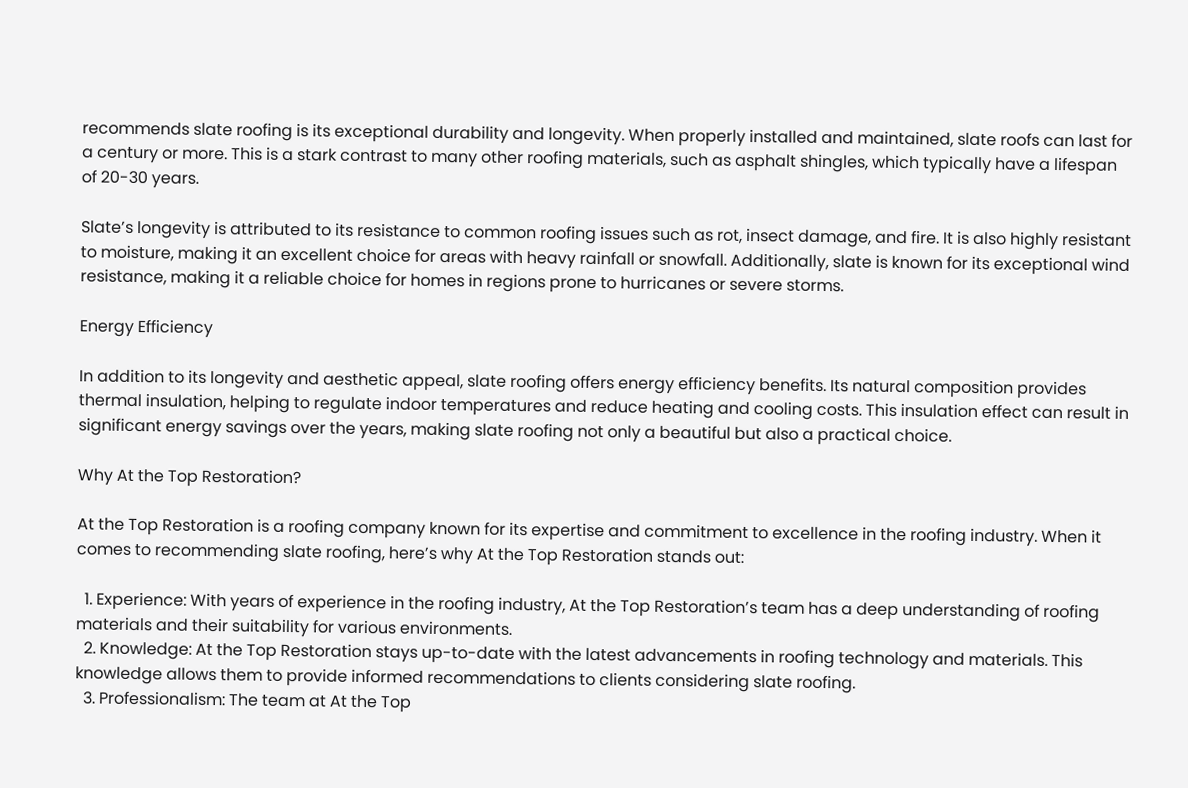recommends slate roofing is its exceptional durability and longevity. When properly installed and maintained, slate roofs can last for a century or more. This is a stark contrast to many other roofing materials, such as asphalt shingles, which typically have a lifespan of 20-30 years.

Slate’s longevity is attributed to its resistance to common roofing issues such as rot, insect damage, and fire. It is also highly resistant to moisture, making it an excellent choice for areas with heavy rainfall or snowfall. Additionally, slate is known for its exceptional wind resistance, making it a reliable choice for homes in regions prone to hurricanes or severe storms.

Energy Efficiency

In addition to its longevity and aesthetic appeal, slate roofing offers energy efficiency benefits. Its natural composition provides thermal insulation, helping to regulate indoor temperatures and reduce heating and cooling costs. This insulation effect can result in significant energy savings over the years, making slate roofing not only a beautiful but also a practical choice.

Why At the Top Restoration?

At the Top Restoration is a roofing company known for its expertise and commitment to excellence in the roofing industry. When it comes to recommending slate roofing, here’s why At the Top Restoration stands out:

  1. Experience: With years of experience in the roofing industry, At the Top Restoration’s team has a deep understanding of roofing materials and their suitability for various environments.
  2. Knowledge: At the Top Restoration stays up-to-date with the latest advancements in roofing technology and materials. This knowledge allows them to provide informed recommendations to clients considering slate roofing.
  3. Professionalism: The team at At the Top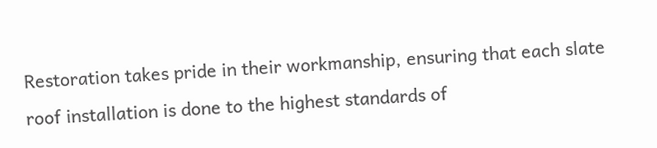Restoration takes pride in their workmanship, ensuring that each slate roof installation is done to the highest standards of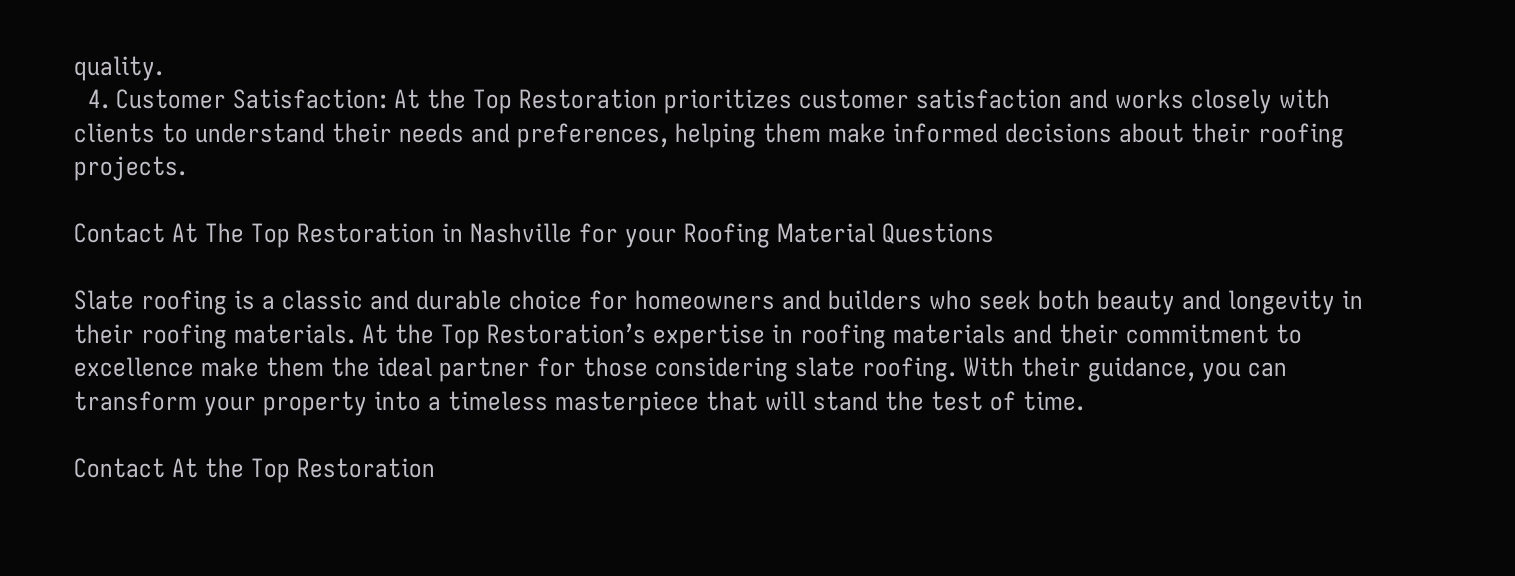quality.
  4. Customer Satisfaction: At the Top Restoration prioritizes customer satisfaction and works closely with clients to understand their needs and preferences, helping them make informed decisions about their roofing projects.

Contact At The Top Restoration in Nashville for your Roofing Material Questions

Slate roofing is a classic and durable choice for homeowners and builders who seek both beauty and longevity in their roofing materials. At the Top Restoration’s expertise in roofing materials and their commitment to excellence make them the ideal partner for those considering slate roofing. With their guidance, you can transform your property into a timeless masterpiece that will stand the test of time.

Contact At the Top Restoration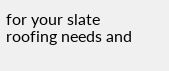for your slate roofing needs and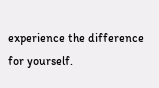experience the difference for yourself.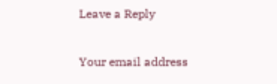Leave a Reply

Your email address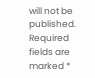will not be published. Required fields are marked *